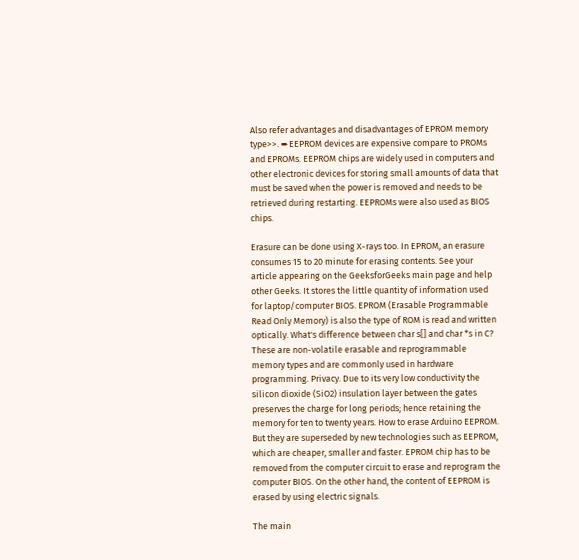Also refer advantages and disadvantages of EPROM memory type>>. ➨EEPROM devices are expensive compare to PROMs and EPROMs. EEPROM chips are widely used in computers and other electronic devices for storing small amounts of data that must be saved when the power is removed and needs to be retrieved during restarting. EEPROMs were also used as BIOS chips.

Erasure can be done using X-rays too. In EPROM, an erasure consumes 15 to 20 minute for erasing contents. See your article appearing on the GeeksforGeeks main page and help other Geeks. It stores the little quantity of information used for laptop/computer BIOS. EPROM (Erasable Programmable Read Only Memory) is also the type of ROM is read and written optically. What's difference between char s[] and char *s in C? These are non-volatile erasable and reprogrammable memory types and are commonly used in hardware programming. Privacy. Due to its very low conductivity the silicon dioxide (SiO2) insulation layer between the gates preserves the charge for long periods; hence retaining the memory for ten to twenty years. How to erase Arduino EEPROM. But they are superseded by new technologies such as EEPROM, which are cheaper, smaller and faster. EPROM chip has to be removed from the computer circuit to erase and reprogram the computer BIOS. On the other hand, the content of EEPROM is erased by using electric signals.

The main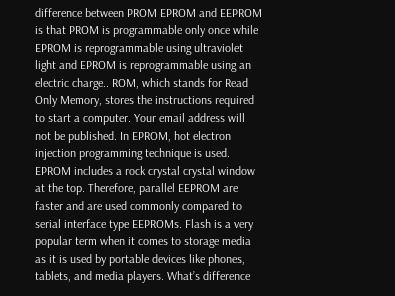difference between PROM EPROM and EEPROM is that PROM is programmable only once while EPROM is reprogrammable using ultraviolet light and EPROM is reprogrammable using an electric charge.. ROM, which stands for Read Only Memory, stores the instructions required to start a computer. Your email address will not be published. In EPROM, hot electron injection programming technique is used. EPROM includes a rock crystal crystal window at the top. Therefore, parallel EEPROM are faster and are used commonly compared to serial interface type EEPROMs. Flash is a very popular term when it comes to storage media as it is used by portable devices like phones, tablets, and media players. What’s difference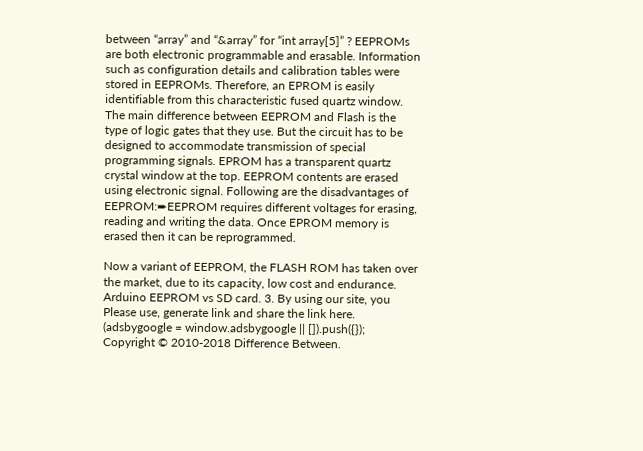between “array” and “&array” for “int array[5]” ? EEPROMs are both electronic programmable and erasable. Information such as configuration details and calibration tables were stored in EEPROMs. Therefore, an EPROM is easily identifiable from this characteristic fused quartz window. The main difference between EEPROM and Flash is the type of logic gates that they use. But the circuit has to be designed to accommodate transmission of special programming signals. EPROM has a transparent quartz crystal window at the top. EEPROM contents are erased using electronic signal. Following are the disadvantages of EEPROM:➨EEPROM requires different voltages for erasing, reading and writing the data. Once EPROM memory is erased then it can be reprogrammed.

Now a variant of EEPROM, the FLASH ROM has taken over the market, due to its capacity, low cost and endurance. Arduino EEPROM vs SD card. 3. By using our site, you Please use, generate link and share the link here. (adsbygoogle = window.adsbygoogle || []).push({}); Copyright © 2010-2018 Difference Between.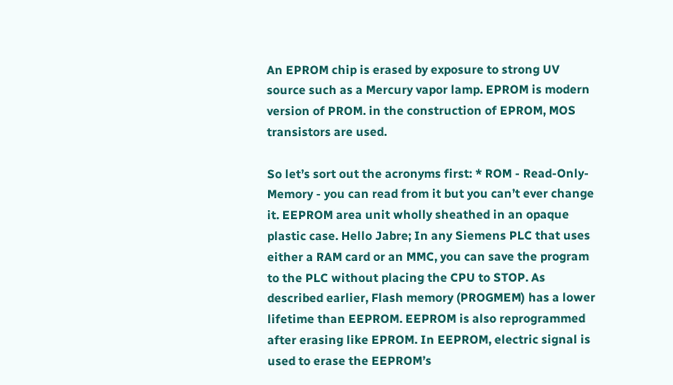An EPROM chip is erased by exposure to strong UV source such as a Mercury vapor lamp. EPROM is modern version of PROM. in the construction of EPROM, MOS transistors are used.

So let’s sort out the acronyms first: * ROM - Read-Only-Memory - you can read from it but you can’t ever change it. EEPROM area unit wholly sheathed in an opaque plastic case. Hello Jabre; In any Siemens PLC that uses either a RAM card or an MMC, you can save the program to the PLC without placing the CPU to STOP. As described earlier, Flash memory (PROGMEM) has a lower lifetime than EEPROM. EEPROM is also reprogrammed after erasing like EPROM. In EEPROM, electric signal is used to erase the EEPROM’s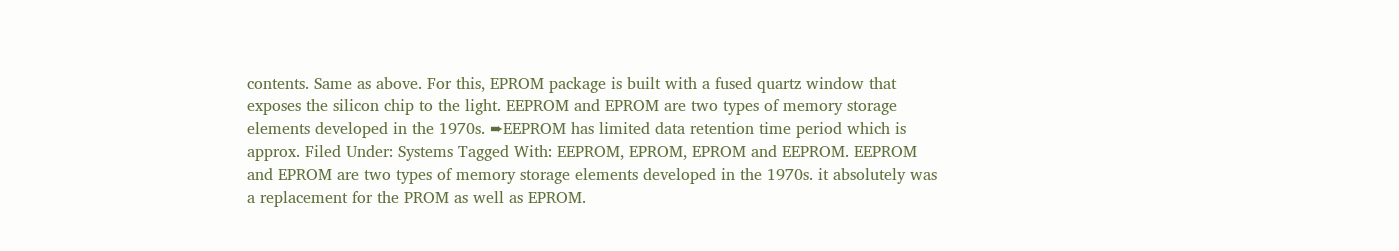contents. Same as above. For this, EPROM package is built with a fused quartz window that exposes the silicon chip to the light. EEPROM and EPROM are two types of memory storage elements developed in the 1970s. ➨EEPROM has limited data retention time period which is approx. Filed Under: Systems Tagged With: EEPROM, EPROM, EPROM and EEPROM. EEPROM and EPROM are two types of memory storage elements developed in the 1970s. it absolutely was a replacement for the PROM as well as EPROM.